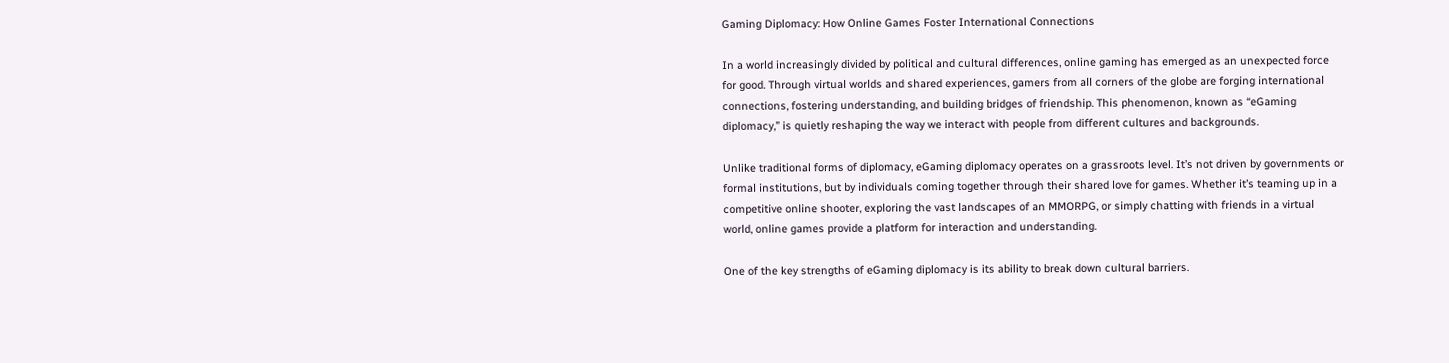Gaming Diplomacy: How Online Games Foster International Connections

In a world increasingly divided by political and cultural differences, online gaming has emerged as an unexpected force for good. Through virtual worlds and shared experiences, gamers from all corners of the globe are forging international connections, fostering understanding, and building bridges of friendship. This phenomenon, known as “eGaming diplomacy,” is quietly reshaping the way we interact with people from different cultures and backgrounds.

Unlike traditional forms of diplomacy, eGaming diplomacy operates on a grassroots level. It’s not driven by governments or formal institutions, but by individuals coming together through their shared love for games. Whether it’s teaming up in a competitive online shooter, exploring the vast landscapes of an MMORPG, or simply chatting with friends in a virtual world, online games provide a platform for interaction and understanding.

One of the key strengths of eGaming diplomacy is its ability to break down cultural barriers.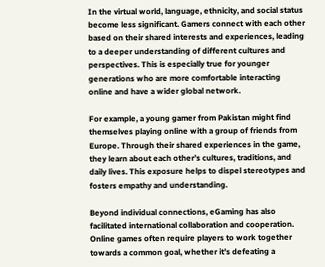In the virtual world, language, ethnicity, and social status become less significant. Gamers connect with each other based on their shared interests and experiences, leading to a deeper understanding of different cultures and perspectives. This is especially true for younger generations who are more comfortable interacting online and have a wider global network.

For example, a young gamer from Pakistan might find themselves playing online with a group of friends from Europe. Through their shared experiences in the game, they learn about each other’s cultures, traditions, and daily lives. This exposure helps to dispel stereotypes and fosters empathy and understanding.

Beyond individual connections, eGaming has also facilitated international collaboration and cooperation. Online games often require players to work together towards a common goal, whether it’s defeating a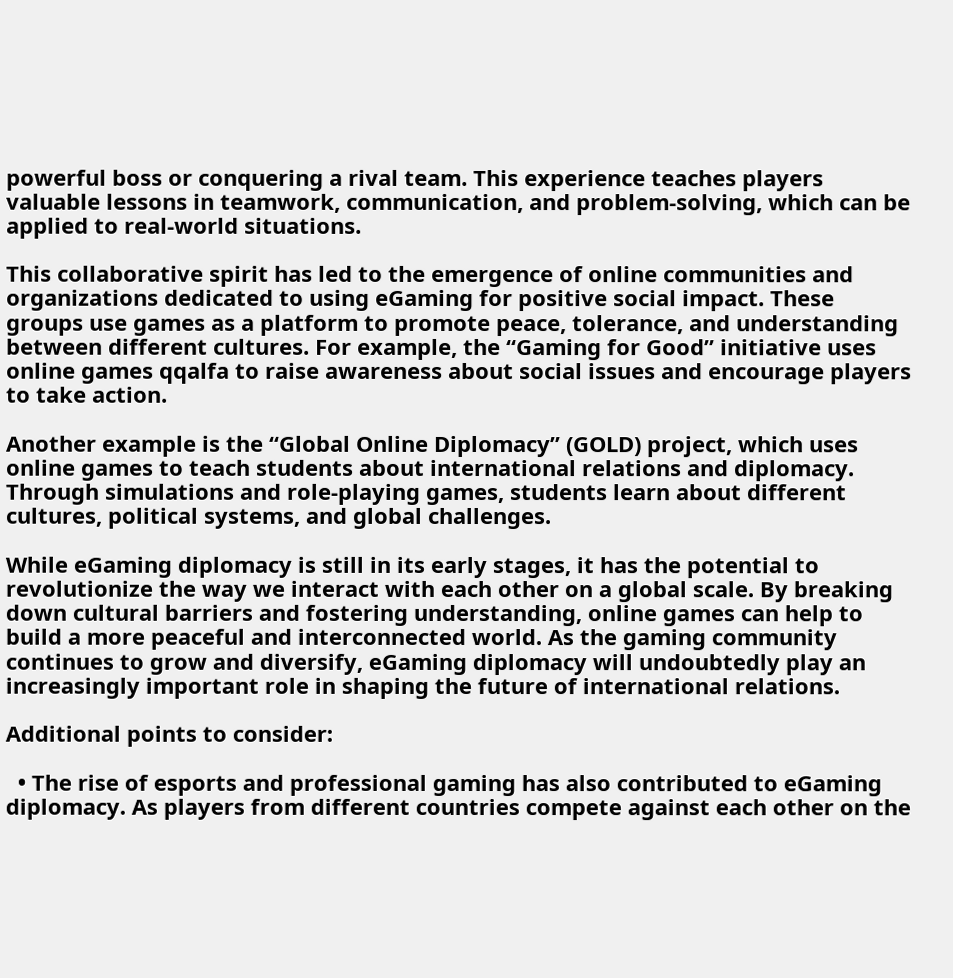powerful boss or conquering a rival team. This experience teaches players valuable lessons in teamwork, communication, and problem-solving, which can be applied to real-world situations.

This collaborative spirit has led to the emergence of online communities and organizations dedicated to using eGaming for positive social impact. These groups use games as a platform to promote peace, tolerance, and understanding between different cultures. For example, the “Gaming for Good” initiative uses online games qqalfa to raise awareness about social issues and encourage players to take action.

Another example is the “Global Online Diplomacy” (GOLD) project, which uses online games to teach students about international relations and diplomacy. Through simulations and role-playing games, students learn about different cultures, political systems, and global challenges.

While eGaming diplomacy is still in its early stages, it has the potential to revolutionize the way we interact with each other on a global scale. By breaking down cultural barriers and fostering understanding, online games can help to build a more peaceful and interconnected world. As the gaming community continues to grow and diversify, eGaming diplomacy will undoubtedly play an increasingly important role in shaping the future of international relations.

Additional points to consider:

  • The rise of esports and professional gaming has also contributed to eGaming diplomacy. As players from different countries compete against each other on the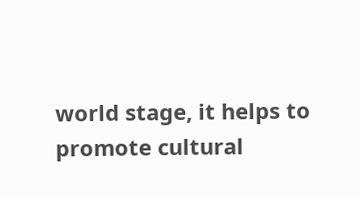world stage, it helps to promote cultural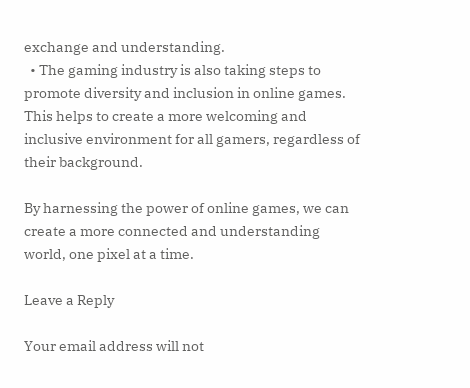exchange and understanding.
  • The gaming industry is also taking steps to promote diversity and inclusion in online games. This helps to create a more welcoming and inclusive environment for all gamers, regardless of their background.

By harnessing the power of online games, we can create a more connected and understanding world, one pixel at a time.

Leave a Reply

Your email address will not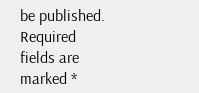be published. Required fields are marked *